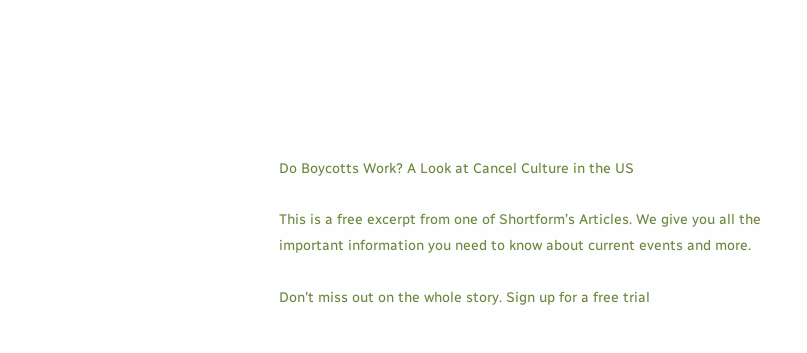Do Boycotts Work? A Look at Cancel Culture in the US

This is a free excerpt from one of Shortform’s Articles. We give you all the important information you need to know about current events and more.

Don't miss out on the whole story. Sign up for a free trial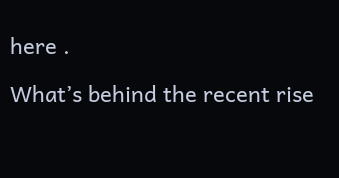here .

What’s behind the recent rise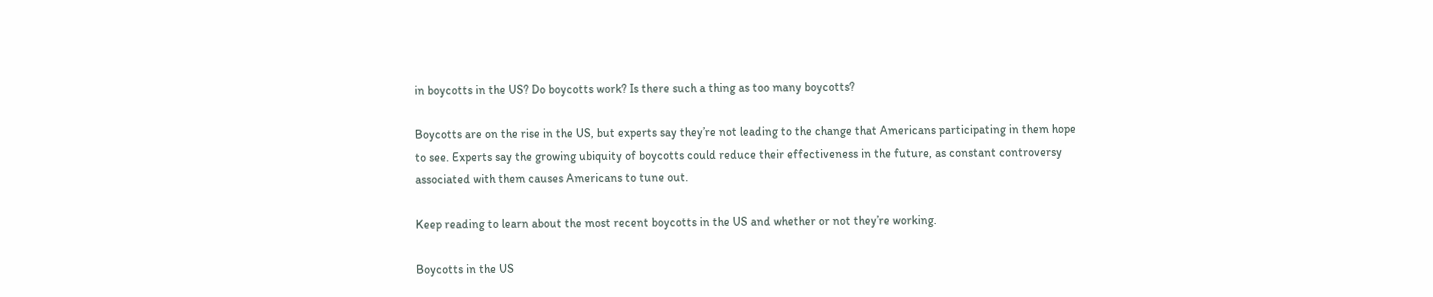in boycotts in the US? Do boycotts work? Is there such a thing as too many boycotts?

Boycotts are on the rise in the US, but experts say they’re not leading to the change that Americans participating in them hope to see. Experts say the growing ubiquity of boycotts could reduce their effectiveness in the future, as constant controversy associated with them causes Americans to tune out.

Keep reading to learn about the most recent boycotts in the US and whether or not they’re working.

Boycotts in the US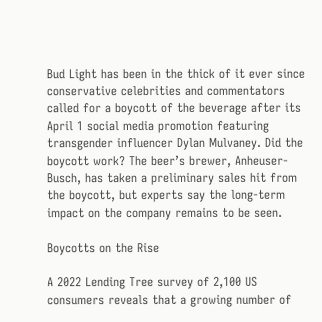Bud Light has been in the thick of it ever since conservative celebrities and commentators called for a boycott of the beverage after its April 1 social media promotion featuring transgender influencer Dylan Mulvaney. Did the boycott work? The beer’s brewer, Anheuser-Busch, has taken a preliminary sales hit from the boycott, but experts say the long-term impact on the company remains to be seen.

Boycotts on the Rise

A 2022 Lending Tree survey of 2,100 US consumers reveals that a growing number of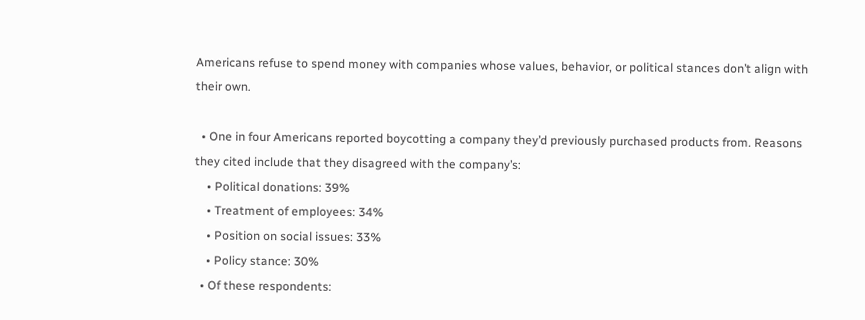Americans refuse to spend money with companies whose values, behavior, or political stances don’t align with their own.

  • One in four Americans reported boycotting a company they’d previously purchased products from. Reasons they cited include that they disagreed with the company’s:
    • Political donations: 39%
    • Treatment of employees: 34%
    • Position on social issues: 33%
    • Policy stance: 30%
  • Of these respondents: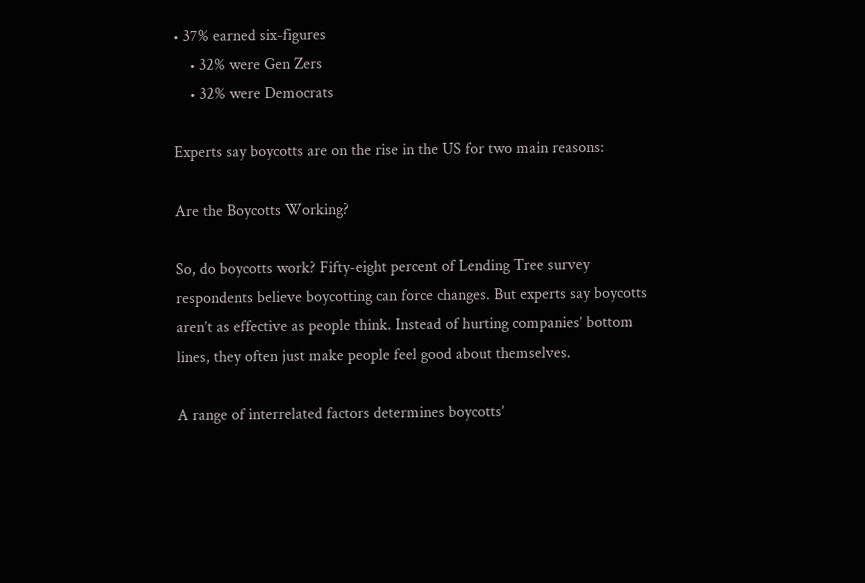• 37% earned six-figures
    • 32% were Gen Zers
    • 32% were Democrats

Experts say boycotts are on the rise in the US for two main reasons:

Are the Boycotts Working?

So, do boycotts work? Fifty-eight percent of Lending Tree survey respondents believe boycotting can force changes. But experts say boycotts aren’t as effective as people think. Instead of hurting companies’ bottom lines, they often just make people feel good about themselves.

A range of interrelated factors determines boycotts’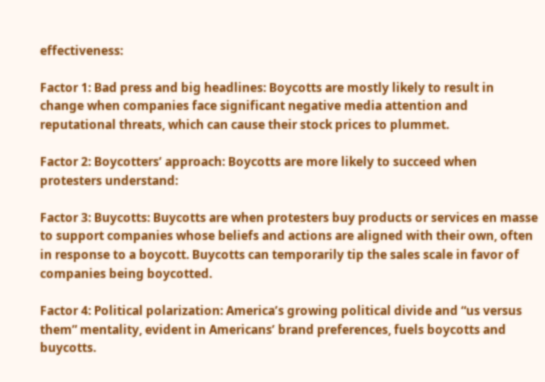effectiveness:

Factor 1: Bad press and big headlines: Boycotts are mostly likely to result in change when companies face significant negative media attention and reputational threats, which can cause their stock prices to plummet.

Factor 2: Boycotters’ approach: Boycotts are more likely to succeed when protesters understand:

Factor 3: Buycotts: Buycotts are when protesters buy products or services en masse to support companies whose beliefs and actions are aligned with their own, often in response to a boycott. Buycotts can temporarily tip the sales scale in favor of companies being boycotted.

Factor 4: Political polarization: America’s growing political divide and “us versus them” mentality, evident in Americans’ brand preferences, fuels boycotts and buycotts.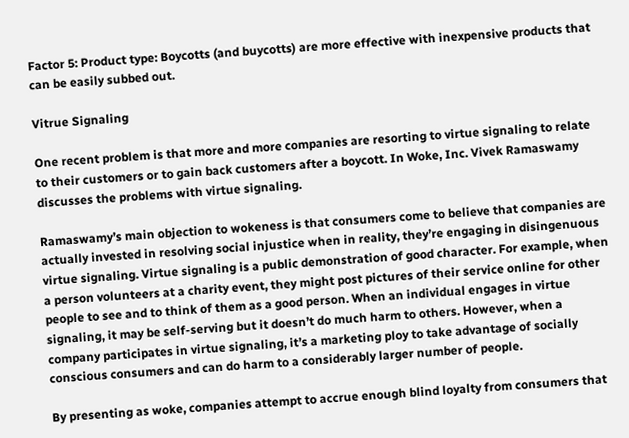Factor 5: Product type: Boycotts (and buycotts) are more effective with inexpensive products that can be easily subbed out.

Vitrue Signaling

One recent problem is that more and more companies are resorting to virtue signaling to relate to their customers or to gain back customers after a boycott. In Woke, Inc. Vivek Ramaswamy discusses the problems with virtue signaling.

Ramaswamy’s main objection to wokeness is that consumers come to believe that companies are actually invested in resolving social injustice when in reality, they’re engaging in disingenuous virtue signaling. Virtue signaling is a public demonstration of good character. For example, when a person volunteers at a charity event, they might post pictures of their service online for other people to see and to think of them as a good person. When an individual engages in virtue signaling, it may be self-serving but it doesn’t do much harm to others. However, when a company participates in virtue signaling, it’s a marketing ploy to take advantage of socially conscious consumers and can do harm to a considerably larger number of people.

By presenting as woke, companies attempt to accrue enough blind loyalty from consumers that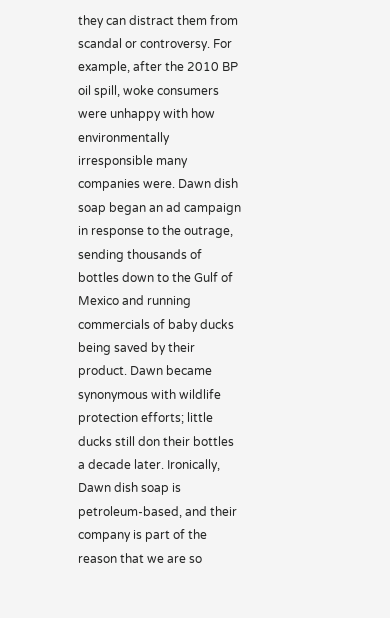they can distract them from scandal or controversy. For example, after the 2010 BP oil spill, woke consumers were unhappy with how environmentally irresponsible many companies were. Dawn dish soap began an ad campaign in response to the outrage, sending thousands of bottles down to the Gulf of Mexico and running commercials of baby ducks being saved by their product. Dawn became synonymous with wildlife protection efforts; little ducks still don their bottles a decade later. Ironically, Dawn dish soap is petroleum-based, and their company is part of the reason that we are so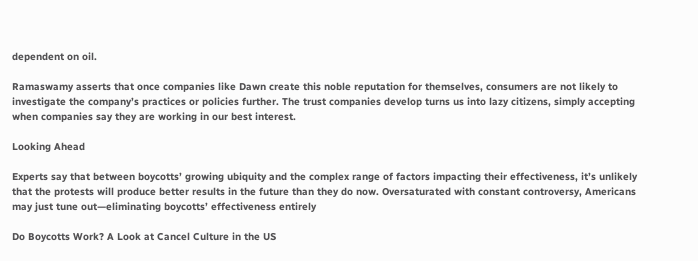dependent on oil.

Ramaswamy asserts that once companies like Dawn create this noble reputation for themselves, consumers are not likely to investigate the company’s practices or policies further. The trust companies develop turns us into lazy citizens, simply accepting when companies say they are working in our best interest.

Looking Ahead

Experts say that between boycotts’ growing ubiquity and the complex range of factors impacting their effectiveness, it’s unlikely that the protests will produce better results in the future than they do now. Oversaturated with constant controversy, Americans may just tune out—eliminating boycotts’ effectiveness entirely

Do Boycotts Work? A Look at Cancel Culture in the US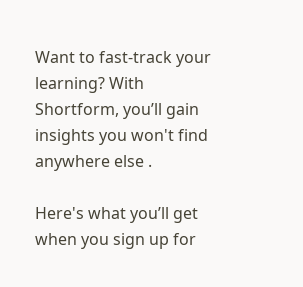Want to fast-track your learning? With Shortform, you’ll gain insights you won't find anywhere else .

Here's what you’ll get when you sign up for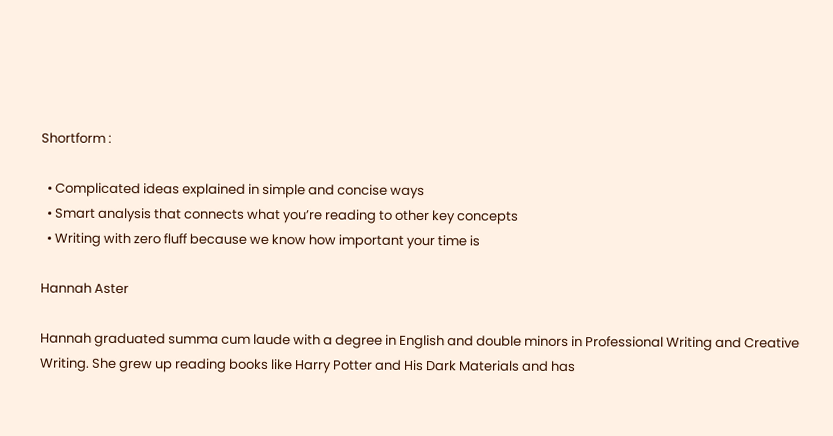Shortform :

  • Complicated ideas explained in simple and concise ways
  • Smart analysis that connects what you’re reading to other key concepts
  • Writing with zero fluff because we know how important your time is

Hannah Aster

Hannah graduated summa cum laude with a degree in English and double minors in Professional Writing and Creative Writing. She grew up reading books like Harry Potter and His Dark Materials and has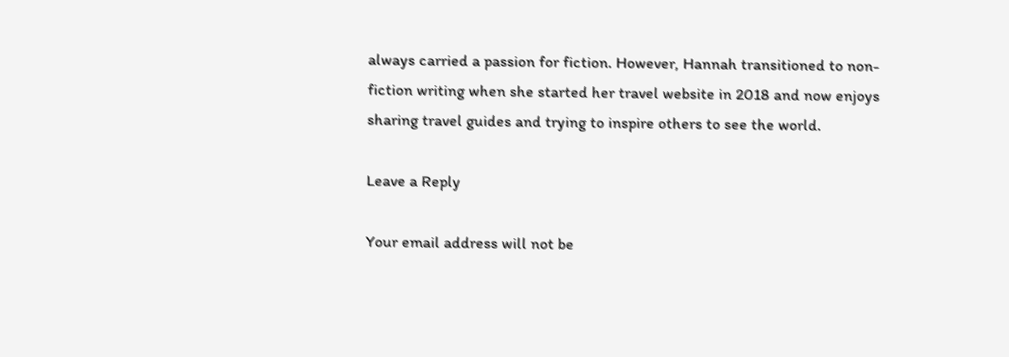always carried a passion for fiction. However, Hannah transitioned to non-fiction writing when she started her travel website in 2018 and now enjoys sharing travel guides and trying to inspire others to see the world.

Leave a Reply

Your email address will not be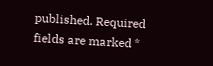published. Required fields are marked *